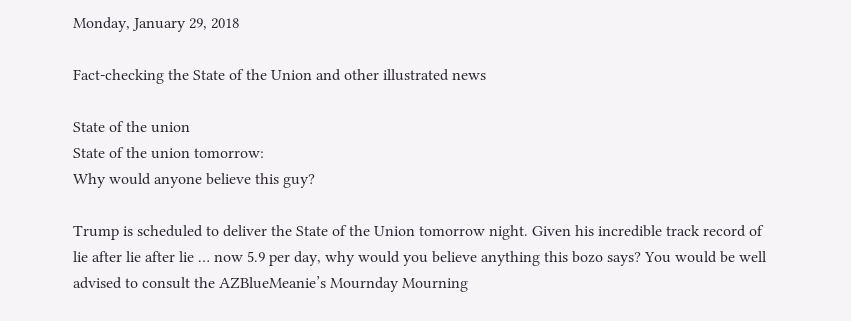Monday, January 29, 2018

Fact-checking the State of the Union and other illustrated news

State of the union
State of the union tomorrow:
Why would anyone believe this guy?

Trump is scheduled to deliver the State of the Union tomorrow night. Given his incredible track record of lie after lie after lie … now 5.9 per day, why would you believe anything this bozo says? You would be well advised to consult the AZBlueMeanie’s Mournday Mourning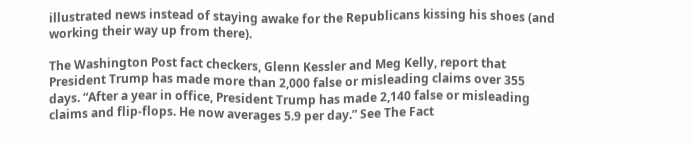illustrated news instead of staying awake for the Republicans kissing his shoes (and working their way up from there).

The Washington Post fact checkers, Glenn Kessler and Meg Kelly, report that President Trump has made more than 2,000 false or misleading claims over 355 days. “After a year in office, President Trump has made 2,140 false or misleading claims and flip-flops. He now averages 5.9 per day.” See The Fact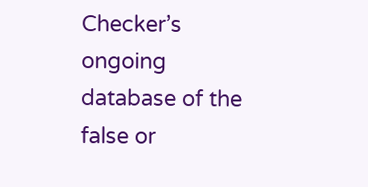Checker’s ongoing database of the false or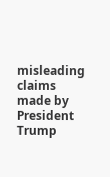misleading claims made by President Trump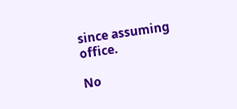since assuming office.

No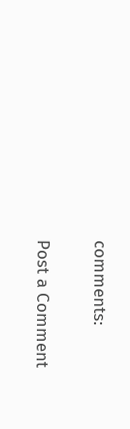comments:

Post a Comment